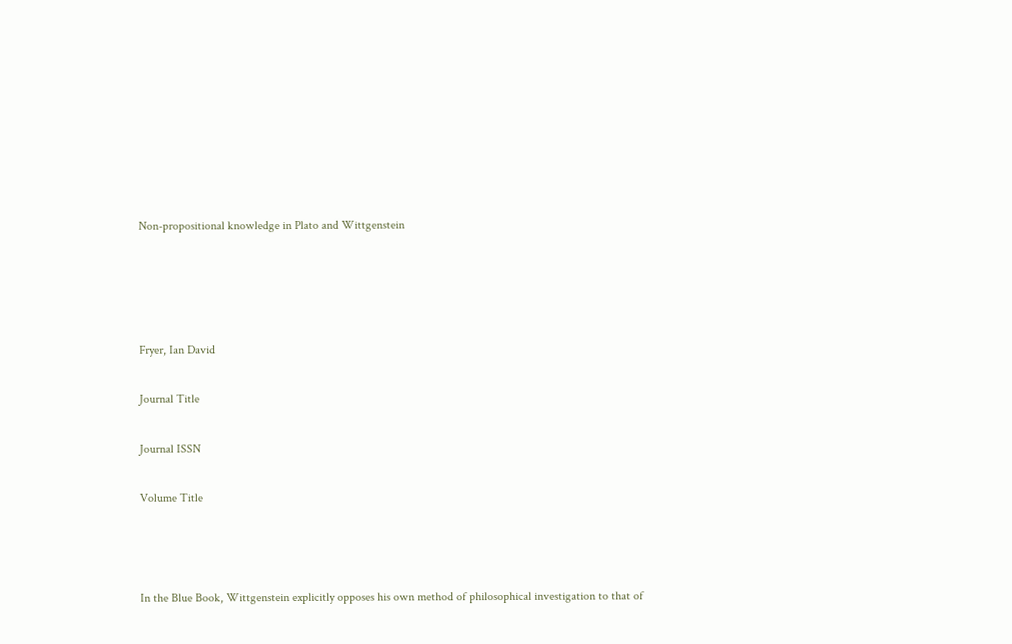Non-propositional knowledge in Plato and Wittgenstein




Fryer, Ian David

Journal Title

Journal ISSN

Volume Title



In the Blue Book, Wittgenstein explicitly opposes his own method of philosophical investigation to that of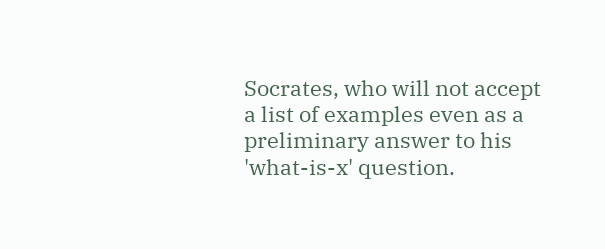Socrates, who will not accept a list of examples even as a preliminary answer to his 'what-is-x' question.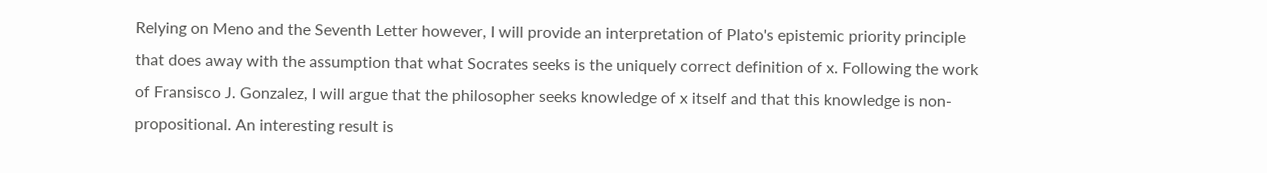Relying on Meno and the Seventh Letter however, I will provide an interpretation of Plato's epistemic priority principle that does away with the assumption that what Socrates seeks is the uniquely correct definition of x. Following the work of Fransisco J. Gonzalez, I will argue that the philosopher seeks knowledge of x itself and that this knowledge is non-propositional. An interesting result is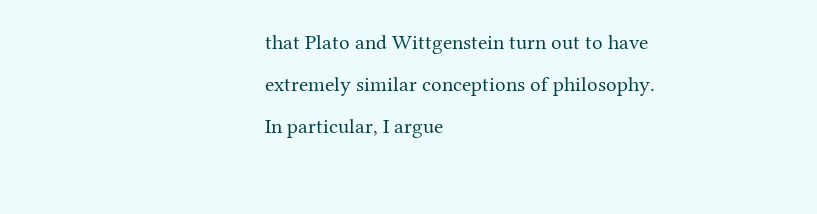that Plato and Wittgenstein turn out to have extremely similar conceptions of philosophy. In particular, I argue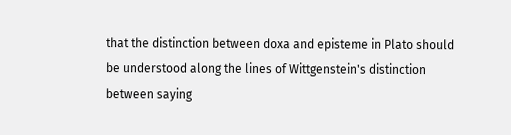that the distinction between doxa and episteme in Plato should be understood along the lines of Wittgenstein's distinction between saying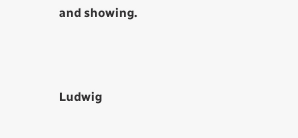and showing.



Ludwig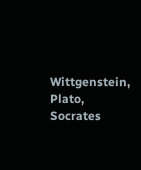Wittgenstein, Plato, Socrates